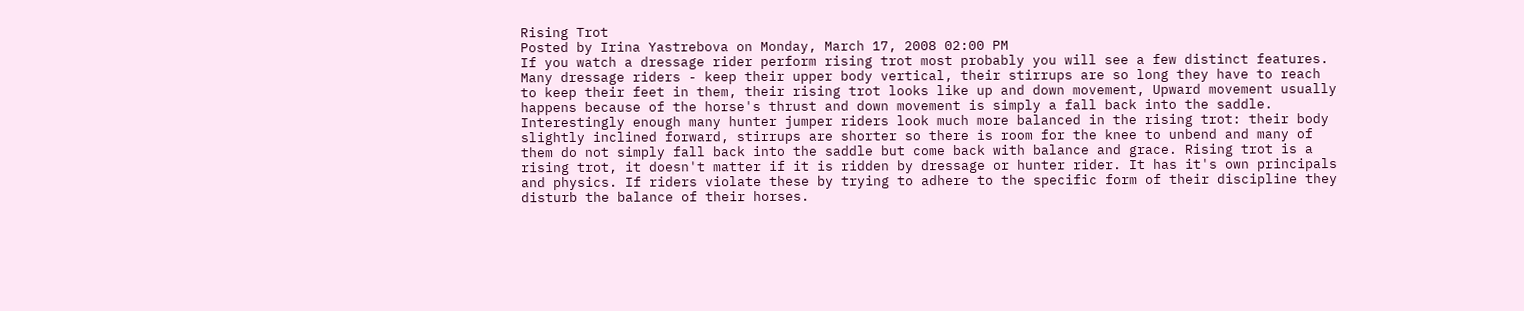Rising Trot
Posted by Irina Yastrebova on Monday, March 17, 2008 02:00 PM
If you watch a dressage rider perform rising trot most probably you will see a few distinct features. Many dressage riders - keep their upper body vertical, their stirrups are so long they have to reach to keep their feet in them, their rising trot looks like up and down movement, Upward movement usually happens because of the horse's thrust and down movement is simply a fall back into the saddle. Interestingly enough many hunter jumper riders look much more balanced in the rising trot: their body slightly inclined forward, stirrups are shorter so there is room for the knee to unbend and many of them do not simply fall back into the saddle but come back with balance and grace. Rising trot is a rising trot, it doesn't matter if it is ridden by dressage or hunter rider. It has it's own principals and physics. If riders violate these by trying to adhere to the specific form of their discipline they disturb the balance of their horses.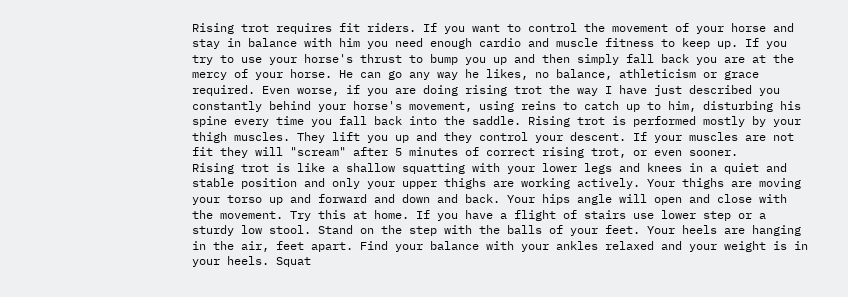Rising trot requires fit riders. If you want to control the movement of your horse and stay in balance with him you need enough cardio and muscle fitness to keep up. If you try to use your horse's thrust to bump you up and then simply fall back you are at the mercy of your horse. He can go any way he likes, no balance, athleticism or grace required. Even worse, if you are doing rising trot the way I have just described you constantly behind your horse's movement, using reins to catch up to him, disturbing his spine every time you fall back into the saddle. Rising trot is performed mostly by your thigh muscles. They lift you up and they control your descent. If your muscles are not fit they will "scream" after 5 minutes of correct rising trot, or even sooner.
Rising trot is like a shallow squatting with your lower legs and knees in a quiet and stable position and only your upper thighs are working actively. Your thighs are moving your torso up and forward and down and back. Your hips angle will open and close with the movement. Try this at home. If you have a flight of stairs use lower step or a sturdy low stool. Stand on the step with the balls of your feet. Your heels are hanging in the air, feet apart. Find your balance with your ankles relaxed and your weight is in your heels. Squat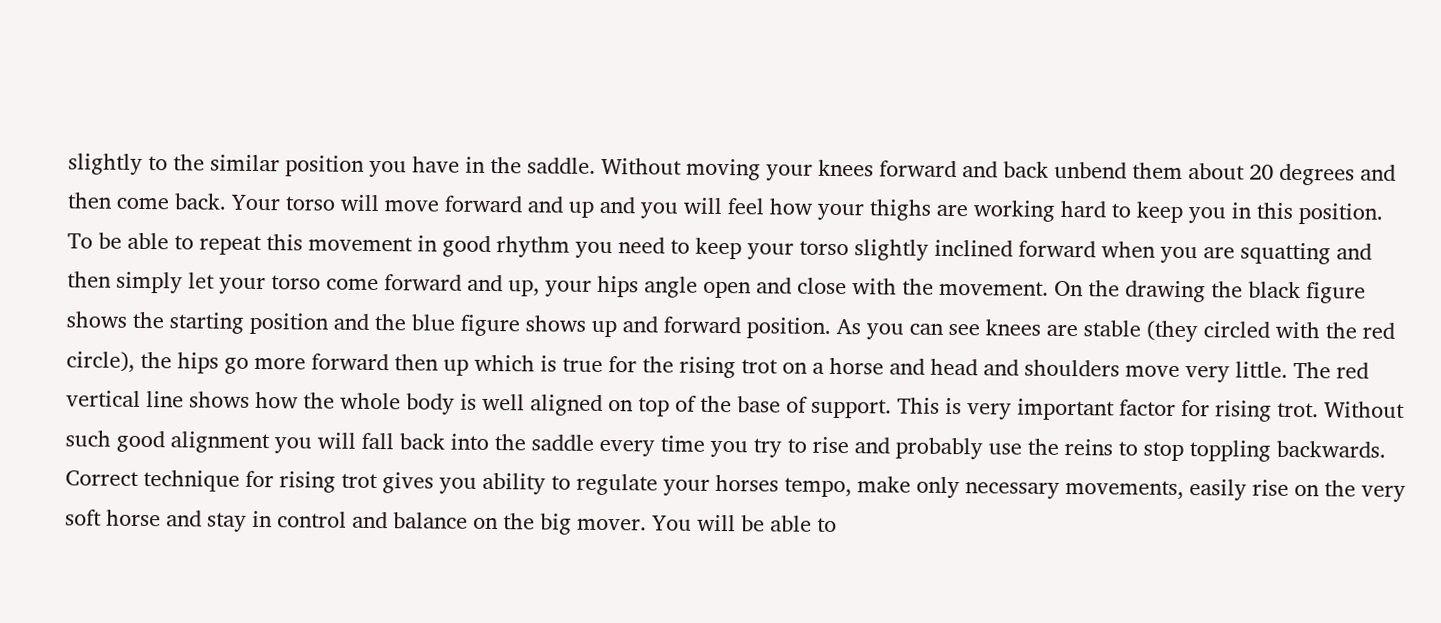slightly to the similar position you have in the saddle. Without moving your knees forward and back unbend them about 20 degrees and then come back. Your torso will move forward and up and you will feel how your thighs are working hard to keep you in this position. To be able to repeat this movement in good rhythm you need to keep your torso slightly inclined forward when you are squatting and then simply let your torso come forward and up, your hips angle open and close with the movement. On the drawing the black figure shows the starting position and the blue figure shows up and forward position. As you can see knees are stable (they circled with the red circle), the hips go more forward then up which is true for the rising trot on a horse and head and shoulders move very little. The red vertical line shows how the whole body is well aligned on top of the base of support. This is very important factor for rising trot. Without such good alignment you will fall back into the saddle every time you try to rise and probably use the reins to stop toppling backwards.
Correct technique for rising trot gives you ability to regulate your horses tempo, make only necessary movements, easily rise on the very soft horse and stay in control and balance on the big mover. You will be able to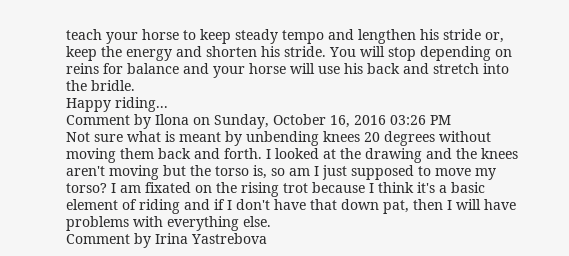teach your horse to keep steady tempo and lengthen his stride or, keep the energy and shorten his stride. You will stop depending on reins for balance and your horse will use his back and stretch into the bridle.
Happy riding...
Comment by Ilona on Sunday, October 16, 2016 03:26 PM
Not sure what is meant by unbending knees 20 degrees without moving them back and forth. I looked at the drawing and the knees aren't moving but the torso is, so am I just supposed to move my torso? I am fixated on the rising trot because I think it's a basic element of riding and if I don't have that down pat, then I will have problems with everything else.
Comment by Irina Yastrebova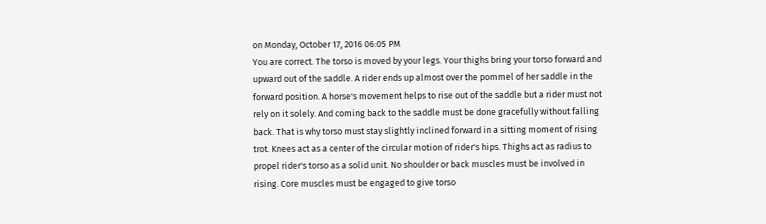on Monday, October 17, 2016 06:05 PM
You are correct. The torso is moved by your legs. Your thighs bring your torso forward and upward out of the saddle. A rider ends up almost over the pommel of her saddle in the forward position. A horse's movement helps to rise out of the saddle but a rider must not rely on it solely. And coming back to the saddle must be done gracefully without falling back. That is why torso must stay slightly inclined forward in a sitting moment of rising trot. Knees act as a center of the circular motion of rider's hips. Thighs act as radius to propel rider's torso as a solid unit. No shoulder or back muscles must be involved in rising. Core muscles must be engaged to give torso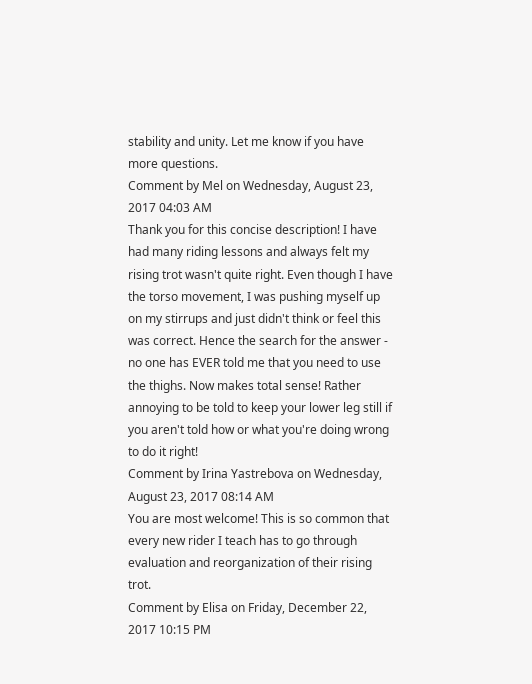stability and unity. Let me know if you have more questions.
Comment by Mel on Wednesday, August 23, 2017 04:03 AM
Thank you for this concise description! I have had many riding lessons and always felt my rising trot wasn't quite right. Even though I have the torso movement, I was pushing myself up on my stirrups and just didn't think or feel this was correct. Hence the search for the answer - no one has EVER told me that you need to use the thighs. Now makes total sense! Rather annoying to be told to keep your lower leg still if you aren't told how or what you're doing wrong to do it right!
Comment by Irina Yastrebova on Wednesday, August 23, 2017 08:14 AM
You are most welcome! This is so common that every new rider I teach has to go through evaluation and reorganization of their rising trot.
Comment by Elisa on Friday, December 22, 2017 10:15 PM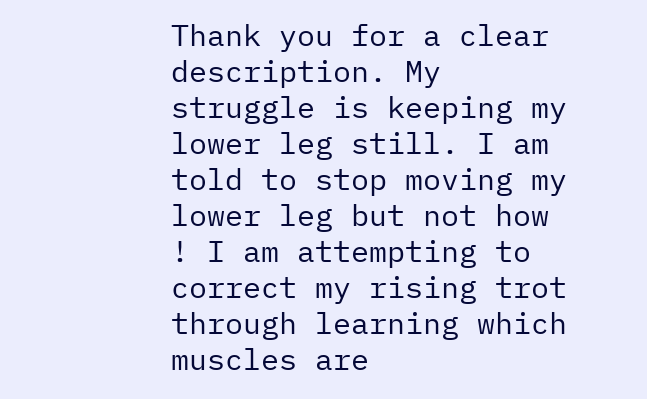Thank you for a clear description. My struggle is keeping my lower leg still. I am told to stop moving my lower leg but not how ! I am attempting to correct my rising trot through learning which muscles are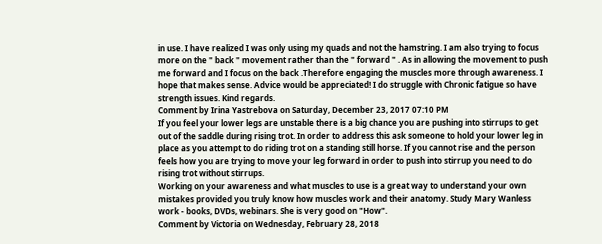in use. I have realized I was only using my quads and not the hamstring. I am also trying to focus more on the " back " movement rather than the " forward " . As in allowing the movement to push me forward and I focus on the back .Therefore engaging the muscles more through awareness. I hope that makes sense. Advice would be appreciated! I do struggle with Chronic fatigue so have strength issues. Kind regards.
Comment by Irina Yastrebova on Saturday, December 23, 2017 07:10 PM
If you feel your lower legs are unstable there is a big chance you are pushing into stirrups to get out of the saddle during rising trot. In order to address this ask someone to hold your lower leg in place as you attempt to do riding trot on a standing still horse. If you cannot rise and the person feels how you are trying to move your leg forward in order to push into stirrup you need to do rising trot without stirrups.
Working on your awareness and what muscles to use is a great way to understand your own mistakes provided you truly know how muscles work and their anatomy. Study Mary Wanless work - books, DVDs, webinars. She is very good on "How".
Comment by Victoria on Wednesday, February 28, 2018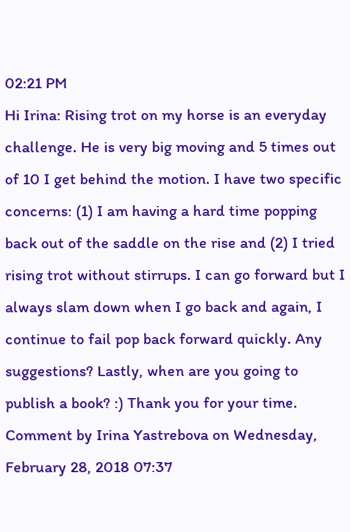02:21 PM
Hi Irina: Rising trot on my horse is an everyday challenge. He is very big moving and 5 times out of 10 I get behind the motion. I have two specific concerns: (1) I am having a hard time popping back out of the saddle on the rise and (2) I tried rising trot without stirrups. I can go forward but I always slam down when I go back and again, I continue to fail pop back forward quickly. Any suggestions? Lastly, when are you going to publish a book? :) Thank you for your time.
Comment by Irina Yastrebova on Wednesday, February 28, 2018 07:37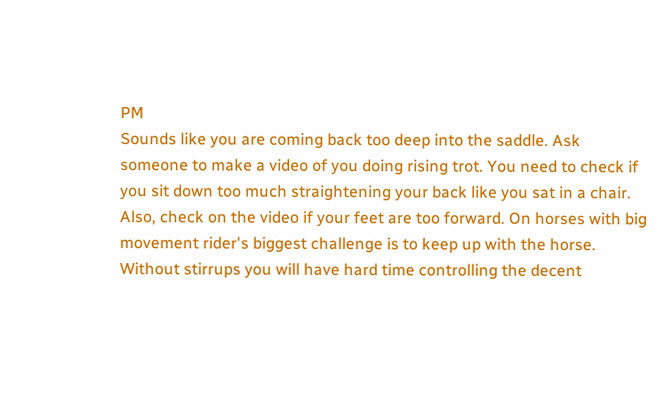PM
Sounds like you are coming back too deep into the saddle. Ask someone to make a video of you doing rising trot. You need to check if you sit down too much straightening your back like you sat in a chair. Also, check on the video if your feet are too forward. On horses with big movement rider's biggest challenge is to keep up with the horse. Without stirrups you will have hard time controlling the decent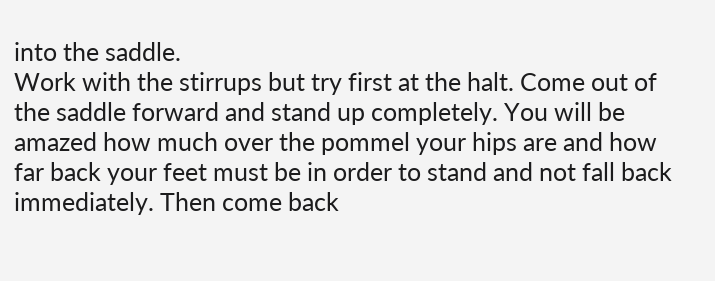into the saddle.
Work with the stirrups but try first at the halt. Come out of the saddle forward and stand up completely. You will be amazed how much over the pommel your hips are and how far back your feet must be in order to stand and not fall back immediately. Then come back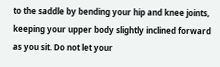to the saddle by bending your hip and knee joints, keeping your upper body slightly inclined forward as you sit. Do not let your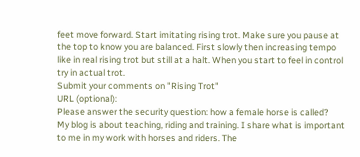feet move forward. Start imitating rising trot. Make sure you pause at the top to know you are balanced. First slowly then increasing tempo like in real rising trot but still at a halt. When you start to feel in control try in actual trot.
Submit your comments on "Rising Trot"
URL (optional):
Please answer the security question: how a female horse is called?
My blog is about teaching, riding and training. I share what is important to me in my work with horses and riders. The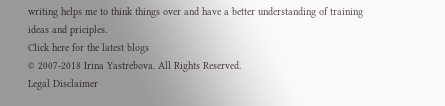writing helps me to think things over and have a better understanding of training ideas and priciples.
Click here for the latest blogs
© 2007-2018 Irina Yastrebova. All Rights Reserved.
Legal Disclaimer